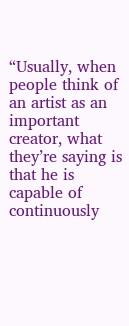“Usually, when people think of an artist as an important creator, what they’re saying is that he is capable of continuously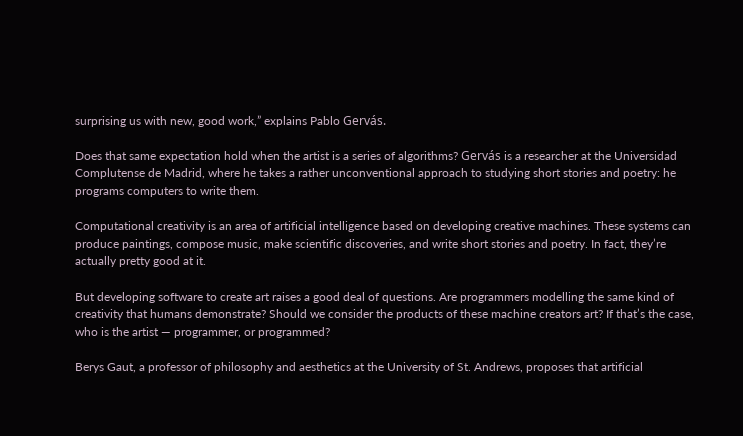surprising us with new, good work,” explains Pablo Gervás.

Does that same expectation hold when the artist is a series of algorithms? Gervás is a researcher at the Universidad Complutense de Madrid, where he takes a rather unconventional approach to studying short stories and poetry: he programs computers to write them.

Computational creativity is an area of artificial intelligence based on developing creative machines. These systems can produce paintings, compose music, make scientific discoveries, and write short stories and poetry. In fact, they’re actually pretty good at it.

But developing software to create art raises a good deal of questions. Are programmers modelling the same kind of creativity that humans demonstrate? Should we consider the products of these machine creators art? If that’s the case, who is the artist — programmer, or programmed?

Berys Gaut, a professor of philosophy and aesthetics at the University of St. Andrews, proposes that artificial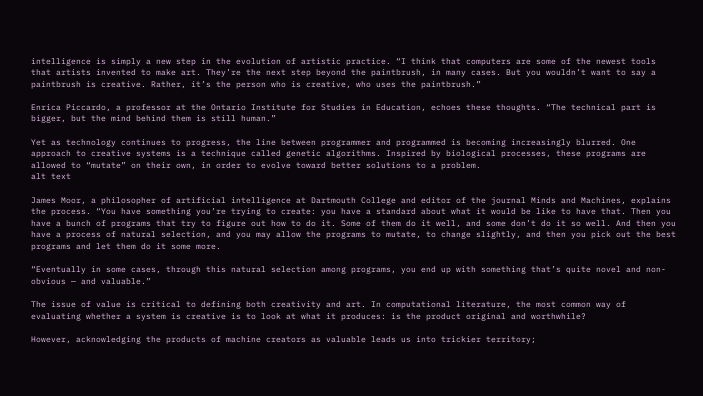intelligence is simply a new step in the evolution of artistic practice. “I think that computers are some of the newest tools that artists invented to make art. They’re the next step beyond the paintbrush, in many cases. But you wouldn’t want to say a paintbrush is creative. Rather, it’s the person who is creative, who uses the paintbrush.”

Enrica Piccardo, a professor at the Ontario Institute for Studies in Education, echoes these thoughts. “The technical part is bigger, but the mind behind them is still human.”

Yet as technology continues to progress, the line between programmer and programmed is becoming increasingly blurred. One approach to creative systems is a technique called genetic algorithms. Inspired by biological processes, these programs are allowed to “mutate” on their own, in order to evolve toward better solutions to a problem.
alt text

James Moor, a philosopher of artificial intelligence at Dartmouth College and editor of the journal Minds and Machines, explains the process. “You have something you’re trying to create: you have a standard about what it would be like to have that. Then you have a bunch of programs that try to figure out how to do it. Some of them do it well, and some don’t do it so well. And then you have a process of natural selection, and you may allow the programs to mutate, to change slightly, and then you pick out the best programs and let them do it some more.

“Eventually in some cases, through this natural selection among programs, you end up with something that’s quite novel and non-obvious — and valuable.”

The issue of value is critical to defining both creativity and art. In computational literature, the most common way of evaluating whether a system is creative is to look at what it produces: is the product original and worthwhile?

However, acknowledging the products of machine creators as valuable leads us into trickier territory;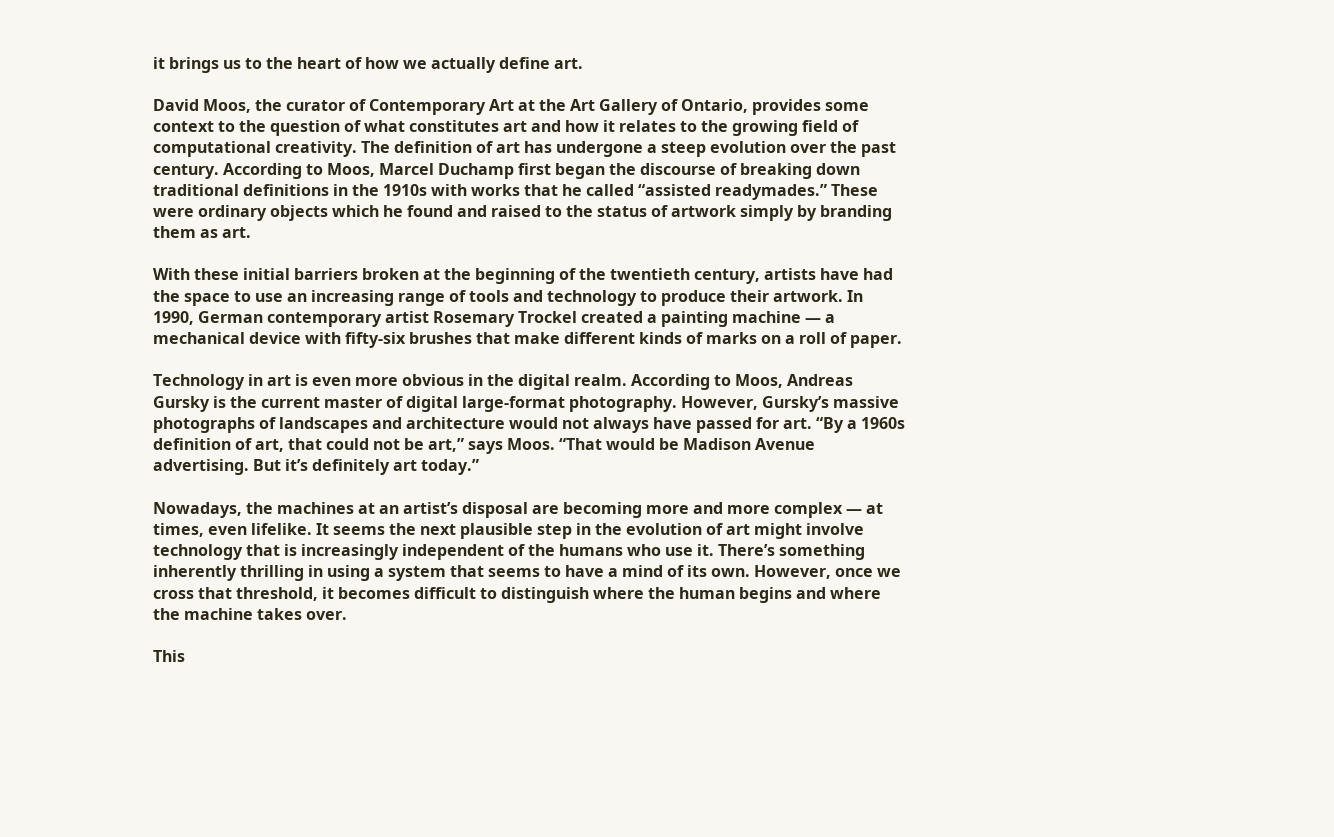it brings us to the heart of how we actually define art.

David Moos, the curator of Contemporary Art at the Art Gallery of Ontario, provides some context to the question of what constitutes art and how it relates to the growing field of computational creativity. The definition of art has undergone a steep evolution over the past century. According to Moos, Marcel Duchamp first began the discourse of breaking down traditional definitions in the 1910s with works that he called “assisted readymades.” These were ordinary objects which he found and raised to the status of artwork simply by branding them as art.

With these initial barriers broken at the beginning of the twentieth century, artists have had the space to use an increasing range of tools and technology to produce their artwork. In 1990, German contemporary artist Rosemary Trockel created a painting machine — a mechanical device with fifty-six brushes that make different kinds of marks on a roll of paper.

Technology in art is even more obvious in the digital realm. According to Moos, Andreas Gursky is the current master of digital large-format photography. However, Gursky’s massive photographs of landscapes and architecture would not always have passed for art. “By a 1960s definition of art, that could not be art,” says Moos. “That would be Madison Avenue advertising. But it’s definitely art today.”

Nowadays, the machines at an artist’s disposal are becoming more and more complex — at times, even lifelike. It seems the next plausible step in the evolution of art might involve technology that is increasingly independent of the humans who use it. There’s something inherently thrilling in using a system that seems to have a mind of its own. However, once we cross that threshold, it becomes difficult to distinguish where the human begins and where the machine takes over.

This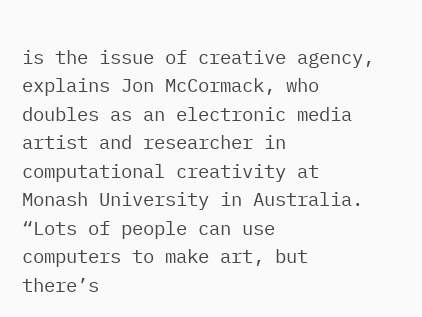is the issue of creative agency, explains Jon McCormack, who doubles as an electronic media artist and researcher in computational creativity at Monash University in Australia. “Lots of people can use computers to make art, but there’s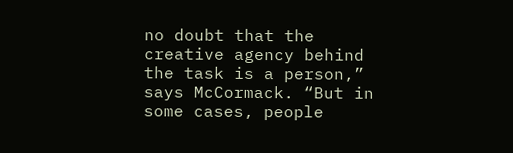no doubt that the creative agency behind the task is a person,” says McCormack. “But in some cases, people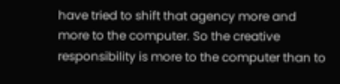have tried to shift that agency more and more to the computer. So the creative responsibility is more to the computer than to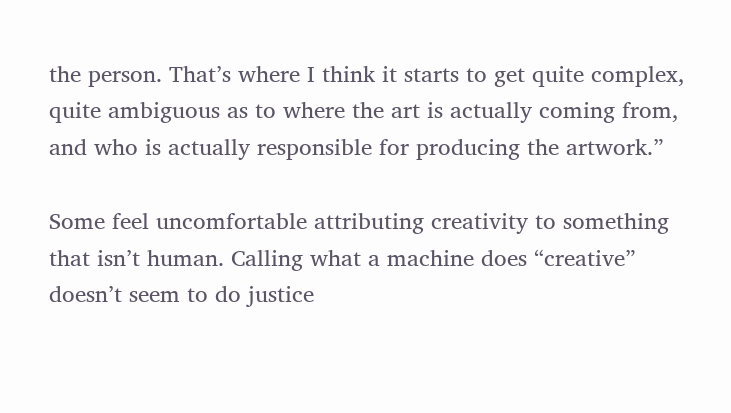the person. That’s where I think it starts to get quite complex, quite ambiguous as to where the art is actually coming from, and who is actually responsible for producing the artwork.”

Some feel uncomfortable attributing creativity to something that isn’t human. Calling what a machine does “creative” doesn’t seem to do justice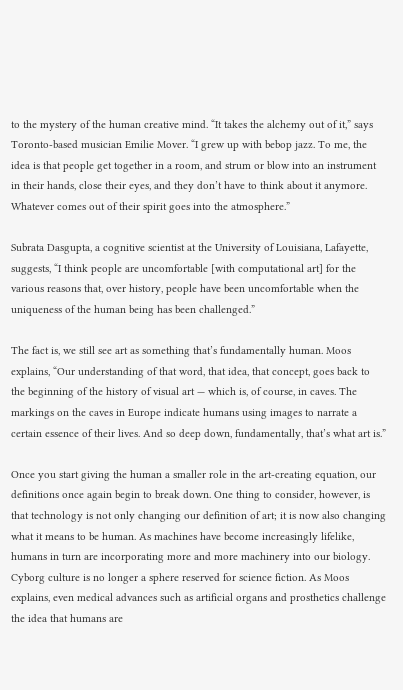to the mystery of the human creative mind. “It takes the alchemy out of it,” says Toronto-based musician Emilie Mover. “I grew up with bebop jazz. To me, the idea is that people get together in a room, and strum or blow into an instrument in their hands, close their eyes, and they don’t have to think about it anymore.
Whatever comes out of their spirit goes into the atmosphere.”

Subrata Dasgupta, a cognitive scientist at the University of Louisiana, Lafayette, suggests, “I think people are uncomfortable [with computational art] for the various reasons that, over history, people have been uncomfortable when the uniqueness of the human being has been challenged.”

The fact is, we still see art as something that’s fundamentally human. Moos explains, “Our understanding of that word, that idea, that concept, goes back to the beginning of the history of visual art — which is, of course, in caves. The markings on the caves in Europe indicate humans using images to narrate a certain essence of their lives. And so deep down, fundamentally, that’s what art is.”

Once you start giving the human a smaller role in the art-creating equation, our definitions once again begin to break down. One thing to consider, however, is that technology is not only changing our definition of art; it is now also changing what it means to be human. As machines have become increasingly lifelike, humans in turn are incorporating more and more machinery into our biology. Cyborg culture is no longer a sphere reserved for science fiction. As Moos explains, even medical advances such as artificial organs and prosthetics challenge the idea that humans are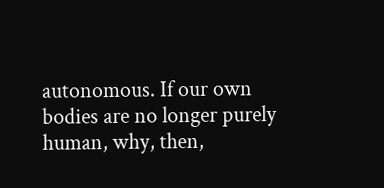autonomous. If our own bodies are no longer purely human, why, then,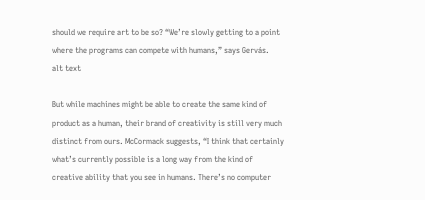should we require art to be so? “We’re slowly getting to a point where the programs can compete with humans,” says Gervás.
alt text

But while machines might be able to create the same kind of product as a human, their brand of creativity is still very much distinct from ours. McCormack suggests, “I think that certainly what’s currently possible is a long way from the kind of creative ability that you see in humans. There’s no computer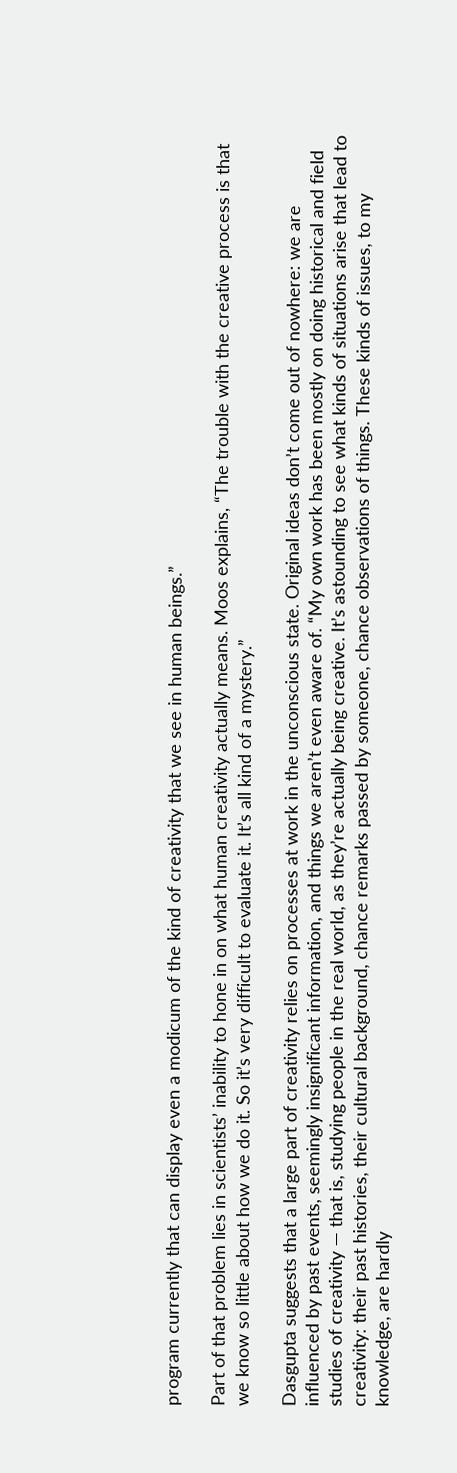program currently that can display even a modicum of the kind of creativity that we see in human beings.”

Part of that problem lies in scientists’ inability to hone in on what human creativity actually means. Moos explains, “The trouble with the creative process is that we know so little about how we do it. So it’s very difficult to evaluate it. It’s all kind of a mystery.”

Dasgupta suggests that a large part of creativity relies on processes at work in the unconscious state. Original ideas don’t come out of nowhere: we are influenced by past events, seemingly insignificant information, and things we aren’t even aware of. “My own work has been mostly on doing historical and field studies of creativity — that is, studying people in the real world, as they’re actually being creative. It’s astounding to see what kinds of situations arise that lead to creativity: their past histories, their cultural background, chance remarks passed by someone, chance observations of things. These kinds of issues, to my knowledge, are hardly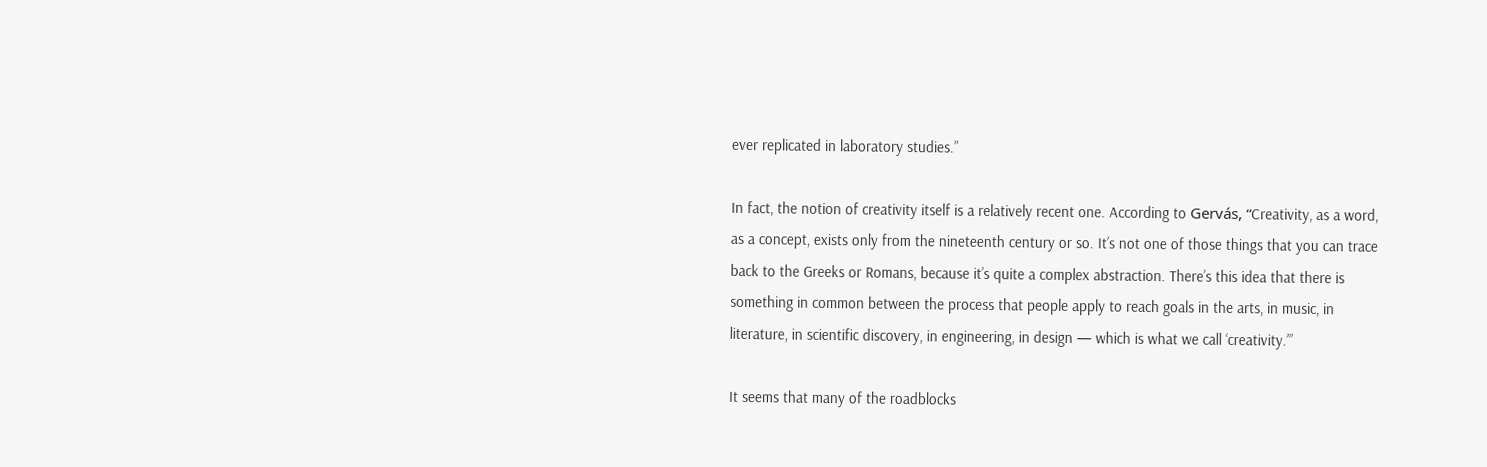ever replicated in laboratory studies.”

In fact, the notion of creativity itself is a relatively recent one. According to Gervás, “Creativity, as a word, as a concept, exists only from the nineteenth century or so. It’s not one of those things that you can trace back to the Greeks or Romans, because it’s quite a complex abstraction. There’s this idea that there is something in common between the process that people apply to reach goals in the arts, in music, in literature, in scientific discovery, in engineering, in design — which is what we call ‘creativity.’”

It seems that many of the roadblocks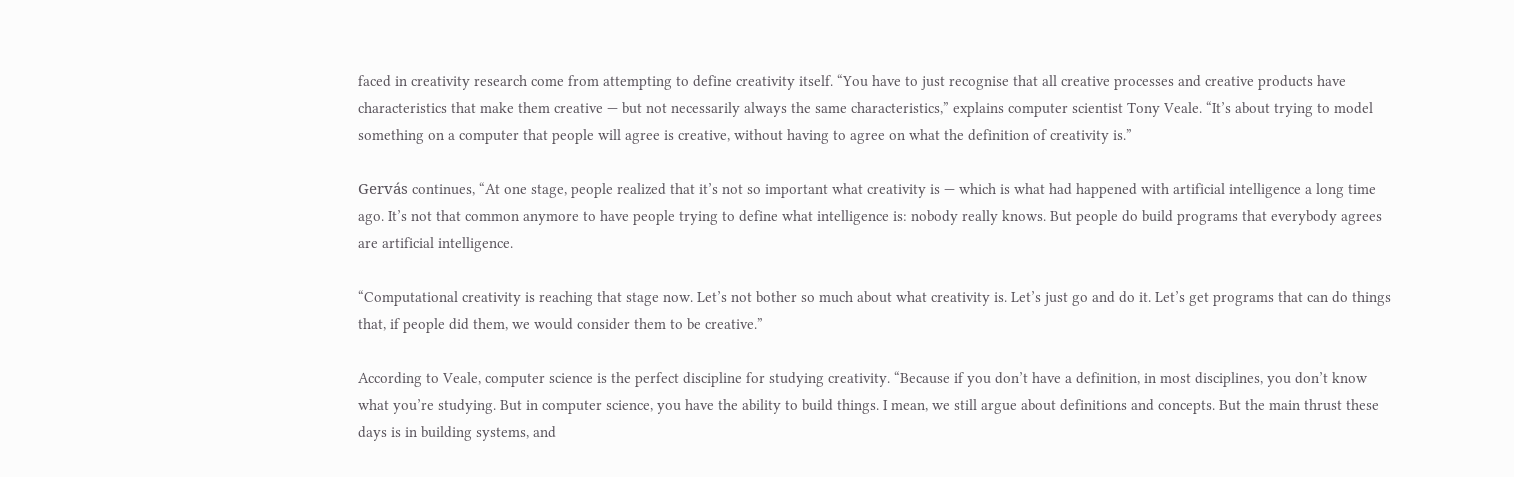faced in creativity research come from attempting to define creativity itself. “You have to just recognise that all creative processes and creative products have characteristics that make them creative — but not necessarily always the same characteristics,” explains computer scientist Tony Veale. “It’s about trying to model something on a computer that people will agree is creative, without having to agree on what the definition of creativity is.”

Gervás continues, “At one stage, people realized that it’s not so important what creativity is — which is what had happened with artificial intelligence a long time ago. It’s not that common anymore to have people trying to define what intelligence is: nobody really knows. But people do build programs that everybody agrees are artificial intelligence.

“Computational creativity is reaching that stage now. Let’s not bother so much about what creativity is. Let’s just go and do it. Let’s get programs that can do things that, if people did them, we would consider them to be creative.”

According to Veale, computer science is the perfect discipline for studying creativity. “Because if you don’t have a definition, in most disciplines, you don’t know what you’re studying. But in computer science, you have the ability to build things. I mean, we still argue about definitions and concepts. But the main thrust these days is in building systems, and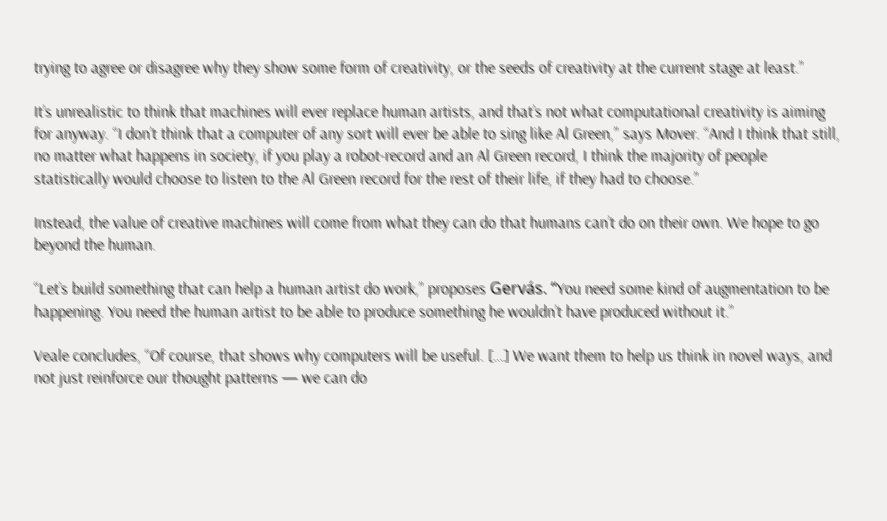trying to agree or disagree why they show some form of creativity, or the seeds of creativity at the current stage at least.”

It’s unrealistic to think that machines will ever replace human artists, and that’s not what computational creativity is aiming for anyway. “I don’t think that a computer of any sort will ever be able to sing like Al Green,” says Mover. “And I think that still, no matter what happens in society, if you play a robot-record and an Al Green record, I think the majority of people statistically would choose to listen to the Al Green record for the rest of their life, if they had to choose.”

Instead, the value of creative machines will come from what they can do that humans can’t do on their own. We hope to go beyond the human.

“Let’s build something that can help a human artist do work,” proposes Gervás. “You need some kind of augmentation to be happening. You need the human artist to be able to produce something he wouldn’t have produced without it.”

Veale concludes, “Of course, that shows why computers will be useful. […] We want them to help us think in novel ways, and not just reinforce our thought patterns — we can do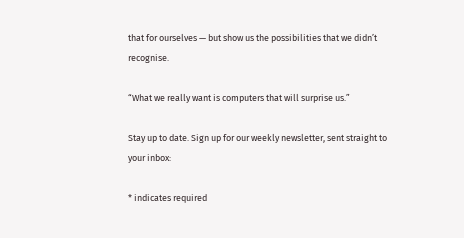that for ourselves — but show us the possibilities that we didn’t recognise.

“What we really want is computers that will surprise us.”

Stay up to date. Sign up for our weekly newsletter, sent straight to your inbox:

* indicates required